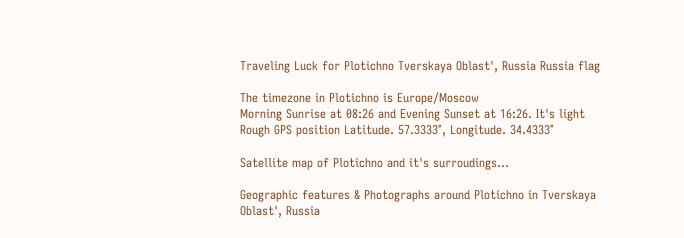Traveling Luck for Plotichno Tverskaya Oblast', Russia Russia flag

The timezone in Plotichno is Europe/Moscow
Morning Sunrise at 08:26 and Evening Sunset at 16:26. It's light
Rough GPS position Latitude. 57.3333°, Longitude. 34.4333°

Satellite map of Plotichno and it's surroudings...

Geographic features & Photographs around Plotichno in Tverskaya Oblast', Russia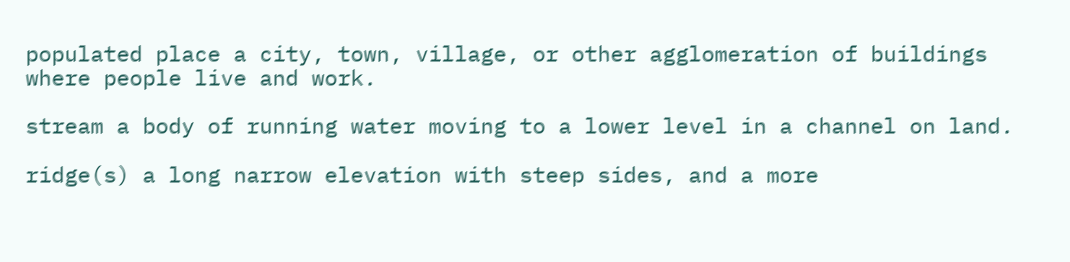populated place a city, town, village, or other agglomeration of buildings where people live and work.

stream a body of running water moving to a lower level in a channel on land.

ridge(s) a long narrow elevation with steep sides, and a more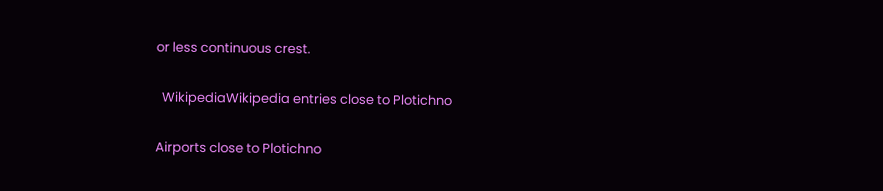or less continuous crest.

  WikipediaWikipedia entries close to Plotichno

Airports close to Plotichno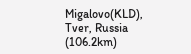Migalovo(KLD), Tver, Russia (106.2km)